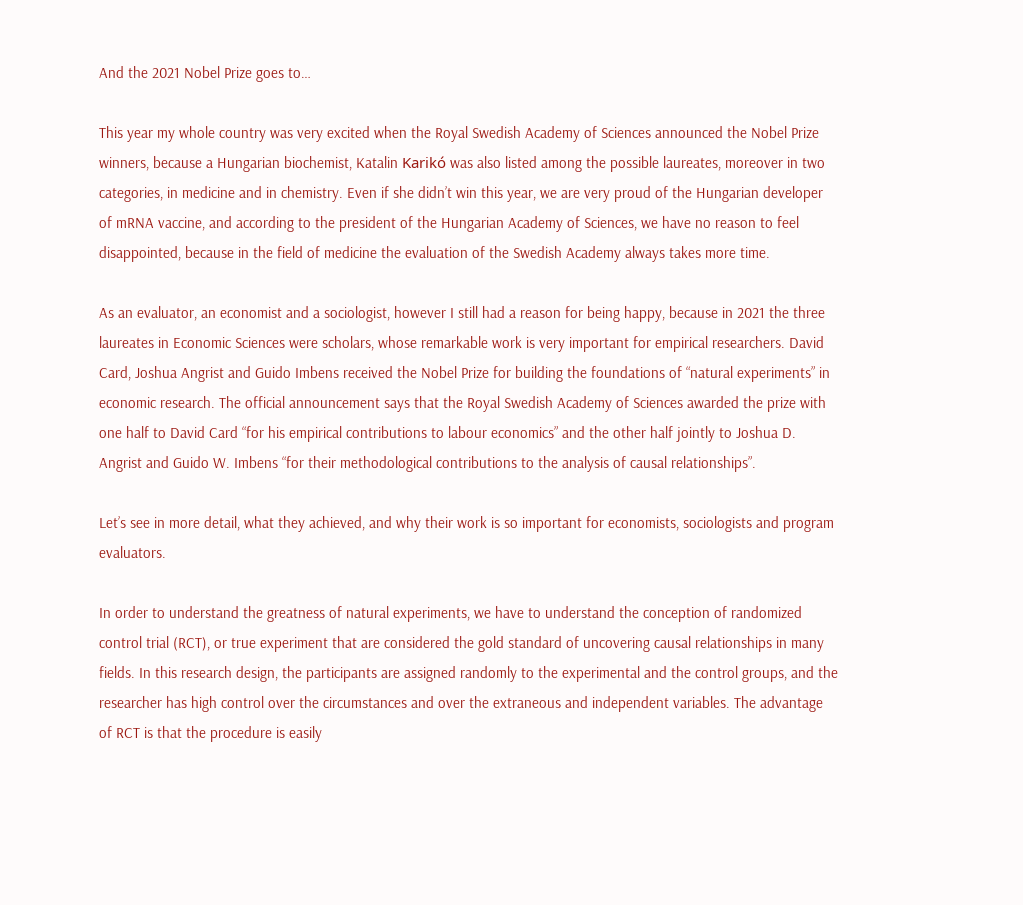And the 2021 Nobel Prize goes to…

This year my whole country was very excited when the Royal Swedish Academy of Sciences announced the Nobel Prize winners, because a Hungarian biochemist, Katalin Karikó was also listed among the possible laureates, moreover in two categories, in medicine and in chemistry. Even if she didn’t win this year, we are very proud of the Hungarian developer of mRNA vaccine, and according to the president of the Hungarian Academy of Sciences, we have no reason to feel disappointed, because in the field of medicine the evaluation of the Swedish Academy always takes more time.

As an evaluator, an economist and a sociologist, however I still had a reason for being happy, because in 2021 the three laureates in Economic Sciences were scholars, whose remarkable work is very important for empirical researchers. David Card, Joshua Angrist and Guido Imbens received the Nobel Prize for building the foundations of “natural experiments” in economic research. The official announcement says that the Royal Swedish Academy of Sciences awarded the prize with one half to David Card “for his empirical contributions to labour economics” and the other half jointly to Joshua D. Angrist and Guido W. Imbens “for their methodological contributions to the analysis of causal relationships”.

Let’s see in more detail, what they achieved, and why their work is so important for economists, sociologists and program evaluators.

In order to understand the greatness of natural experiments, we have to understand the conception of randomized control trial (RCT), or true experiment that are considered the gold standard of uncovering causal relationships in many fields. In this research design, the participants are assigned randomly to the experimental and the control groups, and the researcher has high control over the circumstances and over the extraneous and independent variables. The advantage of RCT is that the procedure is easily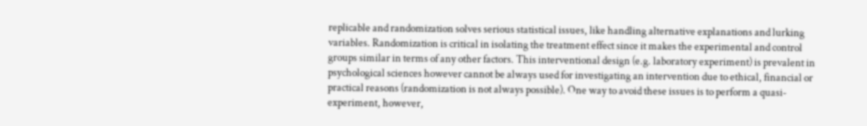replicable and randomization solves serious statistical issues, like handling alternative explanations and lurking variables. Randomization is critical in isolating the treatment effect since it makes the experimental and control groups similar in terms of any other factors. This interventional design (e.g. laboratory experiment) is prevalent in psychological sciences however cannot be always used for investigating an intervention due to ethical, financial or practical reasons (randomization is not always possible). One way to avoid these issues is to perform a quasi-experiment, however,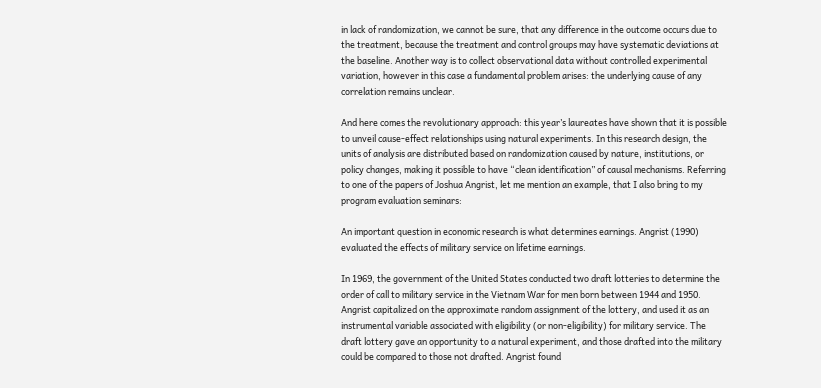in lack of randomization, we cannot be sure, that any difference in the outcome occurs due to the treatment, because the treatment and control groups may have systematic deviations at the baseline. Another way is to collect observational data without controlled experimental variation, however in this case a fundamental problem arises: the underlying cause of any correlation remains unclear.

And here comes the revolutionary approach: this year’s laureates have shown that it is possible to unveil cause-effect relationships using natural experiments. In this research design, the units of analysis are distributed based on randomization caused by nature, institutions, or policy changes, making it possible to have “clean identification” of causal mechanisms. Referring to one of the papers of Joshua Angrist, let me mention an example, that I also bring to my program evaluation seminars:

An important question in economic research is what determines earnings. Angrist (1990) evaluated the effects of military service on lifetime earnings.

In 1969, the government of the United States conducted two draft lotteries to determine the order of call to military service in the Vietnam War for men born between 1944 and 1950. Angrist capitalized on the approximate random assignment of the lottery, and used it as an instrumental variable associated with eligibility (or non-eligibility) for military service. The draft lottery gave an opportunity to a natural experiment, and those drafted into the military could be compared to those not drafted. Angrist found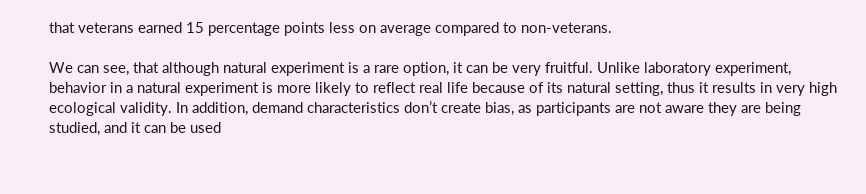that veterans earned 15 percentage points less on average compared to non-veterans.

We can see, that although natural experiment is a rare option, it can be very fruitful. Unlike laboratory experiment, behavior in a natural experiment is more likely to reflect real life because of its natural setting, thus it results in very high ecological validity. In addition, demand characteristics don’t create bias, as participants are not aware they are being studied, and it can be used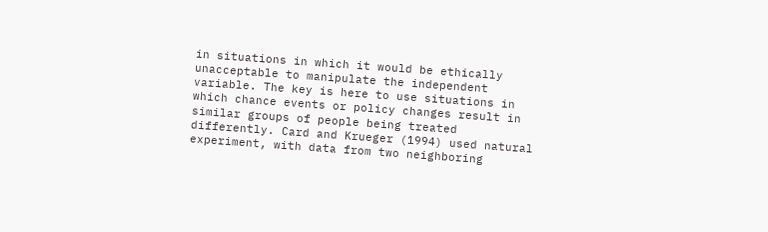in situations in which it would be ethically unacceptable to manipulate the independent variable. The key is here to use situations in which chance events or policy changes result in similar groups of people being treated differently. Card and Krueger (1994) used natural experiment, with data from two neighboring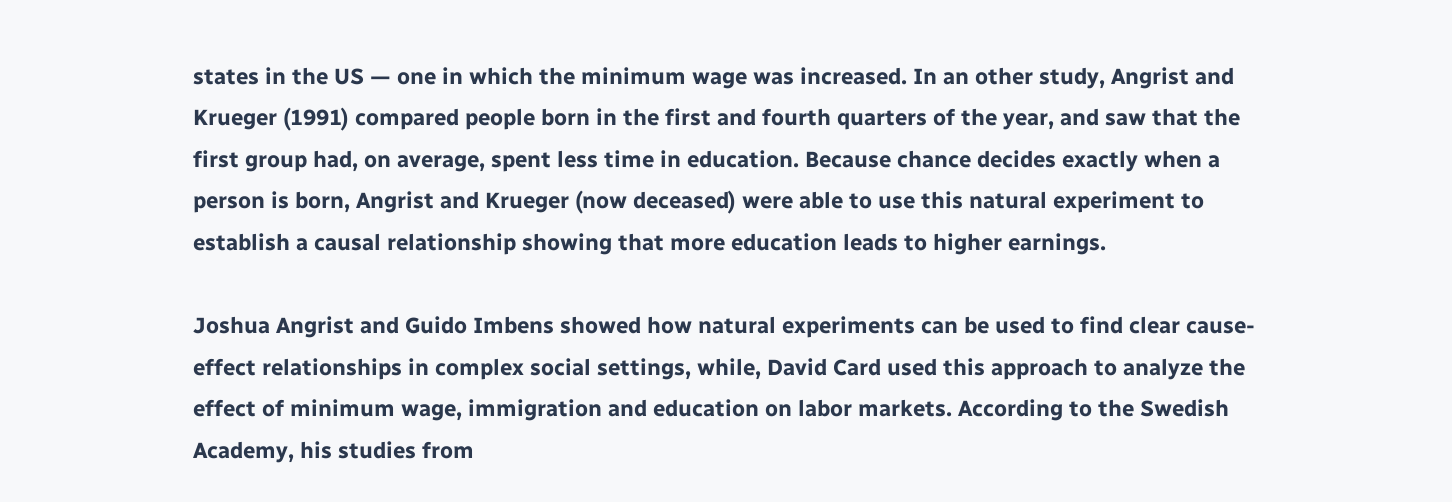states in the US — one in which the minimum wage was increased. In an other study, Angrist and Krueger (1991) compared people born in the first and fourth quarters of the year, and saw that the first group had, on average, spent less time in education. Because chance decides exactly when a person is born, Angrist and Krueger (now deceased) were able to use this natural experiment to establish a causal relationship showing that more education leads to higher earnings.

Joshua Angrist and Guido Imbens showed how natural experiments can be used to find clear cause-effect relationships in complex social settings, while, David Card used this approach to analyze the effect of minimum wage, immigration and education on labor markets. According to the Swedish Academy, his studies from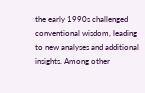the early 1990s challenged conventional wisdom, leading to new analyses and additional insights. Among other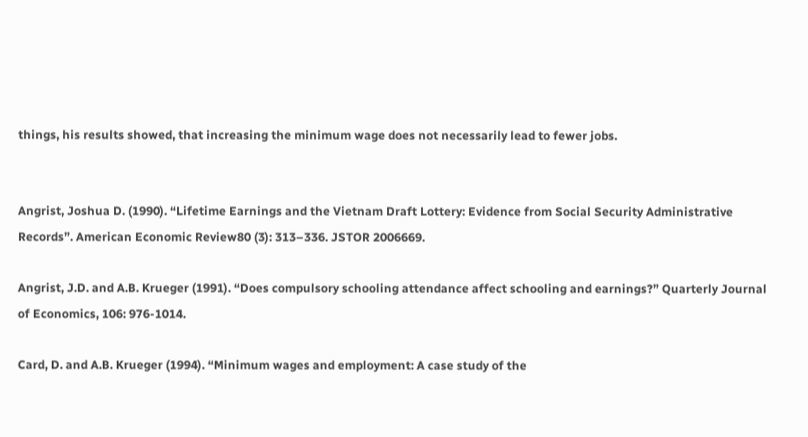things, his results showed, that increasing the minimum wage does not necessarily lead to fewer jobs.


Angrist, Joshua D. (1990). “Lifetime Earnings and the Vietnam Draft Lottery: Evidence from Social Security Administrative Records”. American Economic Review80 (3): 313–336. JSTOR 2006669.

Angrist, J.D. and A.B. Krueger (1991). “Does compulsory schooling attendance affect schooling and earnings?” Quarterly Journal of Economics, 106: 976-1014.

Card, D. and A.B. Krueger (1994). “Minimum wages and employment: A case study of the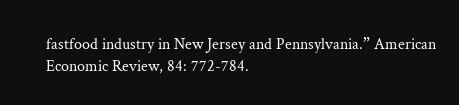fastfood industry in New Jersey and Pennsylvania.” American Economic Review, 84: 772-784.